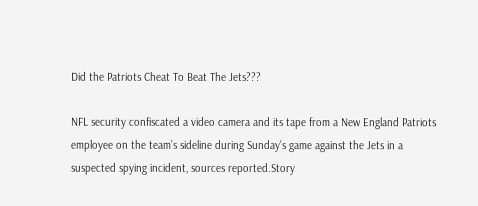Did the Patriots Cheat To Beat The Jets???

NFL security confiscated a video camera and its tape from a New England Patriots employee on the team’s sideline during Sunday’s game against the Jets in a suspected spying incident, sources reported.Story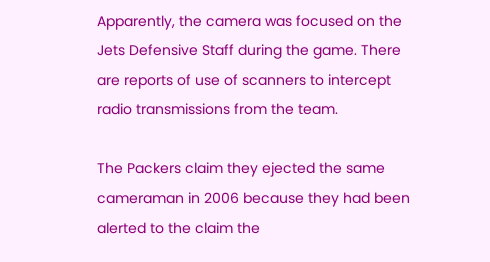Apparently, the camera was focused on the Jets Defensive Staff during the game. There are reports of use of scanners to intercept radio transmissions from the team.

The Packers claim they ejected the same cameraman in 2006 because they had been alerted to the claim the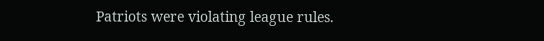Patriots were violating league rules.